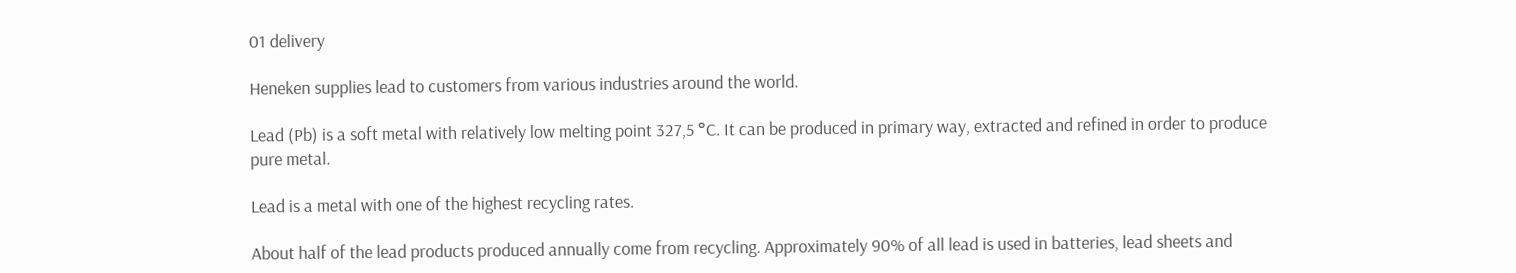01 delivery

Heneken supplies lead to customers from various industries around the world.

Lead (Pb) is a soft metal with relatively low melting point 327,5 °C. It can be produced in primary way, extracted and refined in order to produce pure metal.

Lead is a metal with one of the highest recycling rates.

About half of the lead products produced annually come from recycling. Approximately 90% of all lead is used in batteries, lead sheets and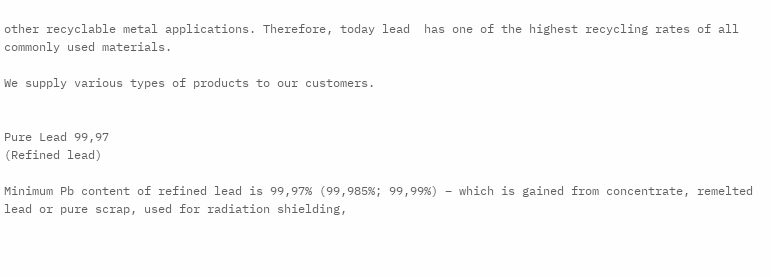other recyclable metal applications. Therefore, today lead  has one of the highest recycling rates of all commonly used materials.

We supply various types of products to our customers.


Pure Lead 99,97
(Refined lead)

Minimum Pb content of refined lead is 99,97% (99,985%; 99,99%) – which is gained from concentrate, remelted lead or pure scrap, used for radiation shielding,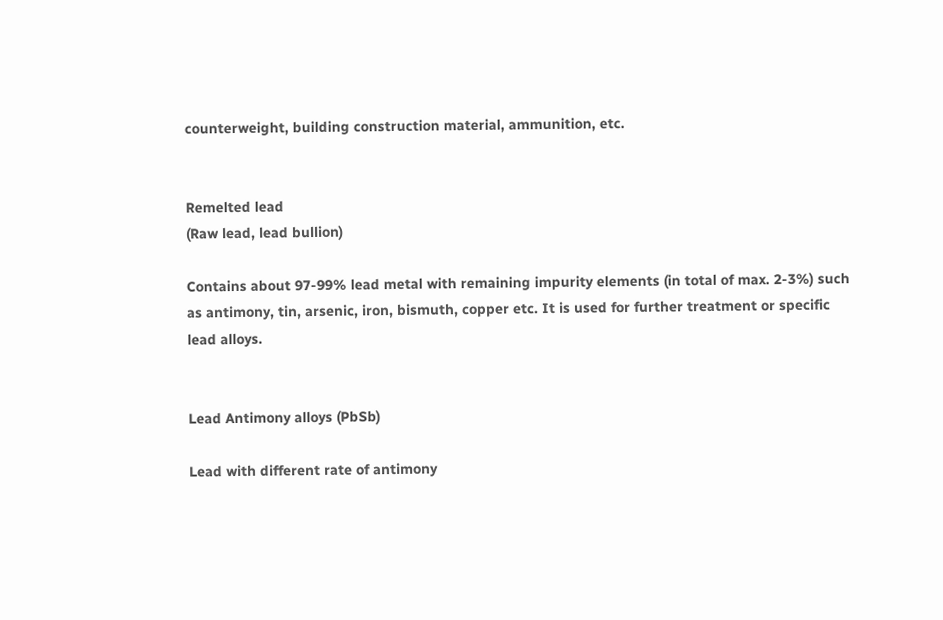counterweight, building construction material, ammunition, etc.


Remelted lead
(Raw lead, lead bullion)

Contains about 97-99% lead metal with remaining impurity elements (in total of max. 2-3%) such as antimony, tin, arsenic, iron, bismuth, copper etc. It is used for further treatment or specific lead alloys.


Lead Antimony alloys (PbSb)

Lead with different rate of antimony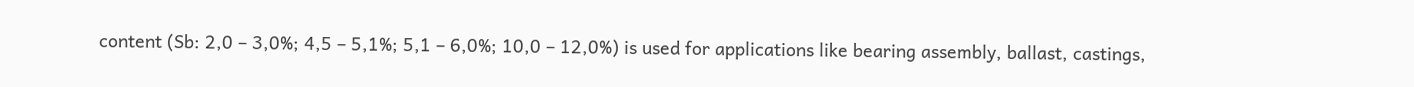content (Sb: 2,0 – 3,0%; 4,5 – 5,1%; 5,1 – 6,0%; 10,0 – 12,0%) is used for applications like bearing assembly, ballast, castings,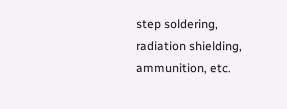step soldering, radiation shielding, ammunition, etc.